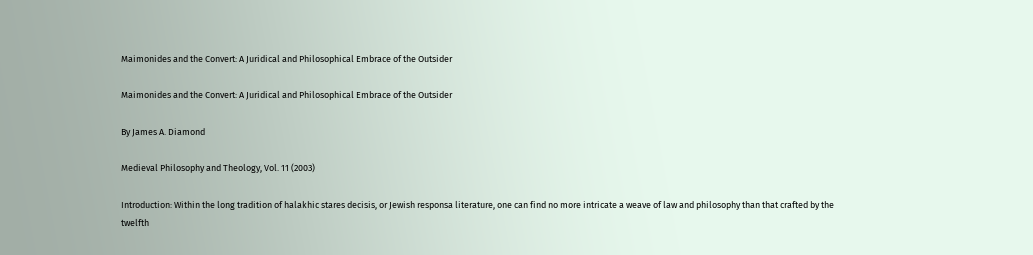Maimonides and the Convert: A Juridical and Philosophical Embrace of the Outsider

Maimonides and the Convert: A Juridical and Philosophical Embrace of the Outsider

By James A. Diamond

Medieval Philosophy and Theology, Vol. 11 (2003)

Introduction: Within the long tradition of halakhic stares decisis, or Jewish responsa literature, one can find no more intricate a weave of law and philosophy than that crafted by the twelfth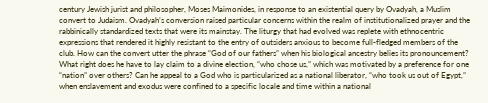century Jewish jurist and philosopher, Moses Maimonides, in response to an existential query by Ovadyah, a Muslim convert to Judaism. Ovadyah’s conversion raised particular concerns within the realm of institutionalized prayer and the rabbinically standardized texts that were its mainstay. The liturgy that had evolved was replete with ethnocentric expressions that rendered it highly resistant to the entry of outsiders anxious to become full-fledged members of the club. How can the convert utter the phrase “God of our fathers” when his biological ancestry belies its pronouncement? What right does he have to lay claim to a divine election, “who chose us,” which was motivated by a preference for one “nation” over others? Can he appeal to a God who is particularized as a national liberator, “who took us out of Egypt,” when enslavement and exodus were confined to a specific locale and time within a national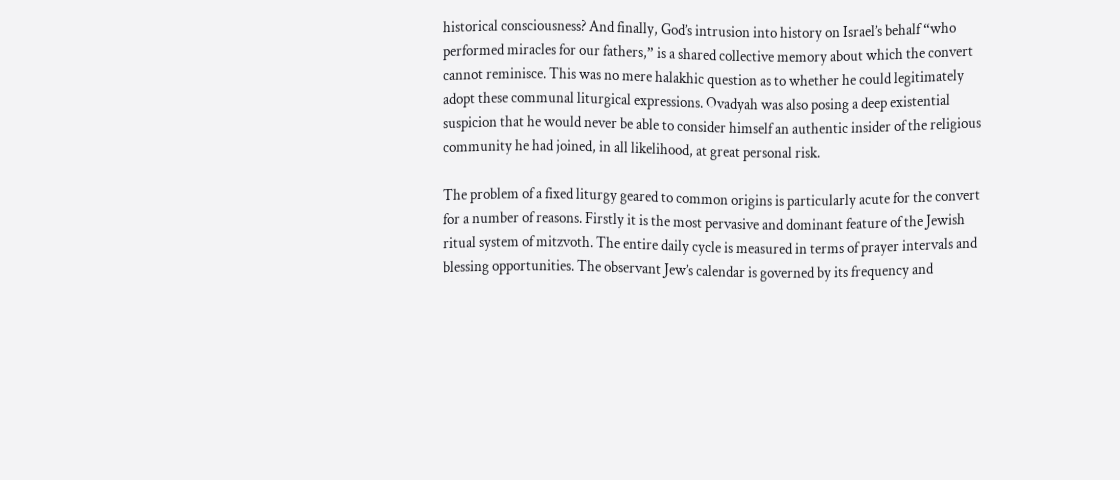historical consciousness? And finally, God’s intrusion into history on Israel’s behalf “who performed miracles for our fathers,” is a shared collective memory about which the convert cannot reminisce. This was no mere halakhic question as to whether he could legitimately adopt these communal liturgical expressions. Ovadyah was also posing a deep existential suspicion that he would never be able to consider himself an authentic insider of the religious community he had joined, in all likelihood, at great personal risk.

The problem of a fixed liturgy geared to common origins is particularly acute for the convert for a number of reasons. Firstly it is the most pervasive and dominant feature of the Jewish ritual system of mitzvoth. The entire daily cycle is measured in terms of prayer intervals and blessing opportunities. The observant Jew’s calendar is governed by its frequency and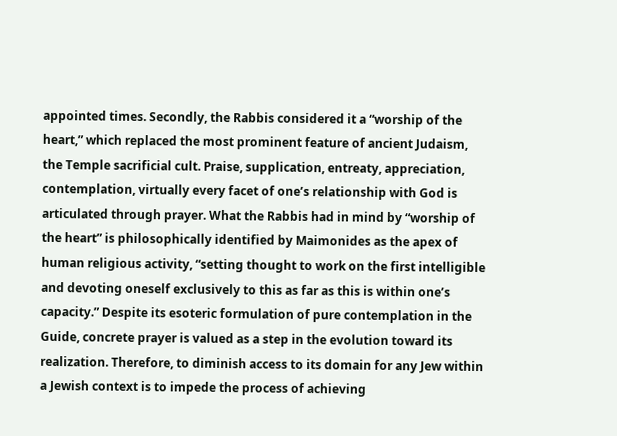appointed times. Secondly, the Rabbis considered it a “worship of the heart,” which replaced the most prominent feature of ancient Judaism, the Temple sacrificial cult. Praise, supplication, entreaty, appreciation, contemplation, virtually every facet of one’s relationship with God is articulated through prayer. What the Rabbis had in mind by “worship of the heart” is philosophically identified by Maimonides as the apex of human religious activity, “setting thought to work on the first intelligible and devoting oneself exclusively to this as far as this is within one’s capacity.” Despite its esoteric formulation of pure contemplation in the Guide, concrete prayer is valued as a step in the evolution toward its realization. Therefore, to diminish access to its domain for any Jew within a Jewish context is to impede the process of achieving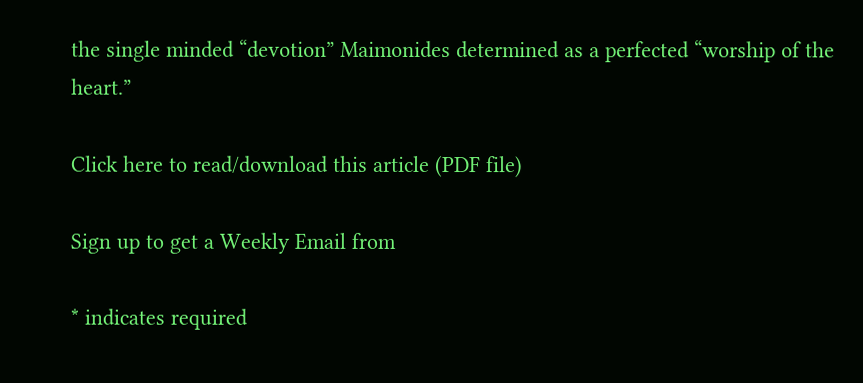the single minded “devotion” Maimonides determined as a perfected “worship of the heart.”

Click here to read/download this article (PDF file)

Sign up to get a Weekly Email from

* indicates required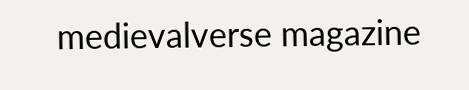medievalverse magazine